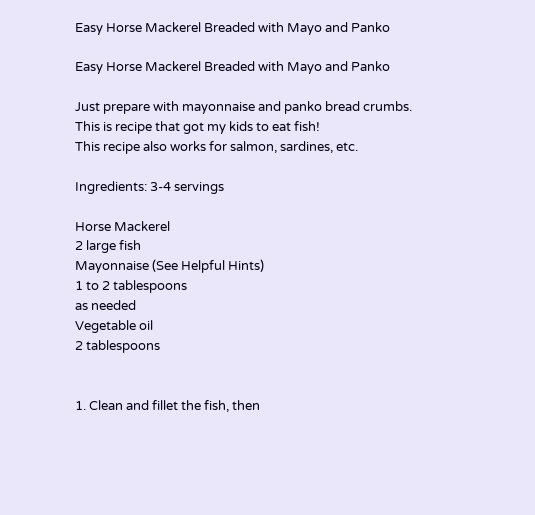Easy Horse Mackerel Breaded with Mayo and Panko

Easy Horse Mackerel Breaded with Mayo and Panko

Just prepare with mayonnaise and panko bread crumbs.
This is recipe that got my kids to eat fish!
This recipe also works for salmon, sardines, etc.

Ingredients: 3-4 servings

Horse Mackerel
2 large fish
Mayonnaise (See Helpful Hints)
1 to 2 tablespoons
as needed
Vegetable oil
2 tablespoons


1. Clean and fillet the fish, then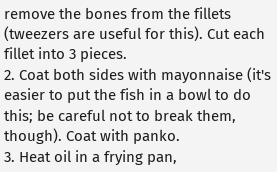remove the bones from the fillets (tweezers are useful for this). Cut each fillet into 3 pieces.
2. Coat both sides with mayonnaise (it's easier to put the fish in a bowl to do this; be careful not to break them, though). Coat with panko.
3. Heat oil in a frying pan,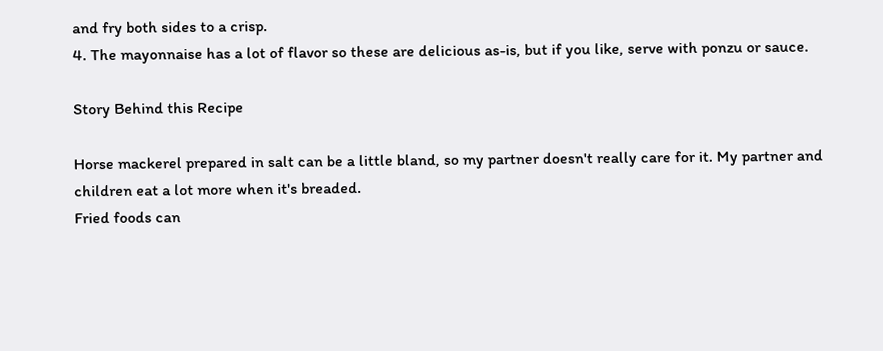and fry both sides to a crisp.
4. The mayonnaise has a lot of flavor so these are delicious as-is, but if you like, serve with ponzu or sauce.

Story Behind this Recipe

Horse mackerel prepared in salt can be a little bland, so my partner doesn't really care for it. My partner and children eat a lot more when it's breaded.
Fried foods can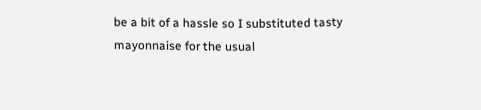be a bit of a hassle so I substituted tasty mayonnaise for the usual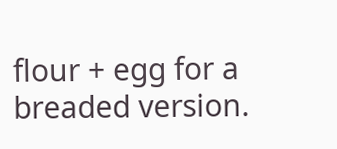flour + egg for a breaded version.